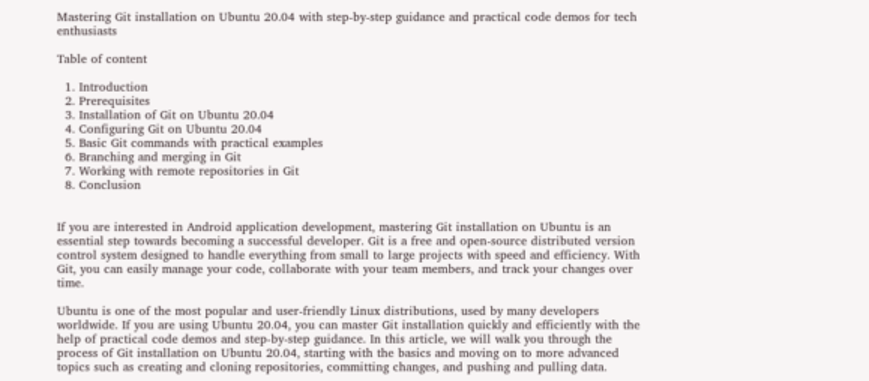Mastering Git installation on Ubuntu 20.04 with step-by-step guidance and practical code demos for tech enthusiasts

Table of content

  1. Introduction
  2. Prerequisites
  3. Installation of Git on Ubuntu 20.04
  4. Configuring Git on Ubuntu 20.04
  5. Basic Git commands with practical examples
  6. Branching and merging in Git
  7. Working with remote repositories in Git
  8. Conclusion


If you are interested in Android application development, mastering Git installation on Ubuntu is an essential step towards becoming a successful developer. Git is a free and open-source distributed version control system designed to handle everything from small to large projects with speed and efficiency. With Git, you can easily manage your code, collaborate with your team members, and track your changes over time.

Ubuntu is one of the most popular and user-friendly Linux distributions, used by many developers worldwide. If you are using Ubuntu 20.04, you can master Git installation quickly and efficiently with the help of practical code demos and step-by-step guidance. In this article, we will walk you through the process of Git installation on Ubuntu 20.04, starting with the basics and moving on to more advanced topics such as creating and cloning repositories, committing changes, and pushing and pulling data.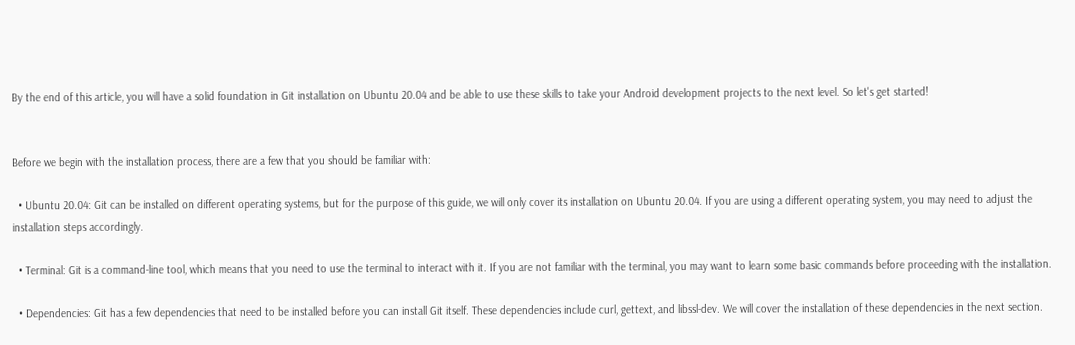By the end of this article, you will have a solid foundation in Git installation on Ubuntu 20.04 and be able to use these skills to take your Android development projects to the next level. So let's get started!


Before we begin with the installation process, there are a few that you should be familiar with:

  • Ubuntu 20.04: Git can be installed on different operating systems, but for the purpose of this guide, we will only cover its installation on Ubuntu 20.04. If you are using a different operating system, you may need to adjust the installation steps accordingly.

  • Terminal: Git is a command-line tool, which means that you need to use the terminal to interact with it. If you are not familiar with the terminal, you may want to learn some basic commands before proceeding with the installation.

  • Dependencies: Git has a few dependencies that need to be installed before you can install Git itself. These dependencies include curl, gettext, and libssl-dev. We will cover the installation of these dependencies in the next section.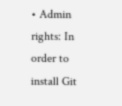• Admin rights: In order to install Git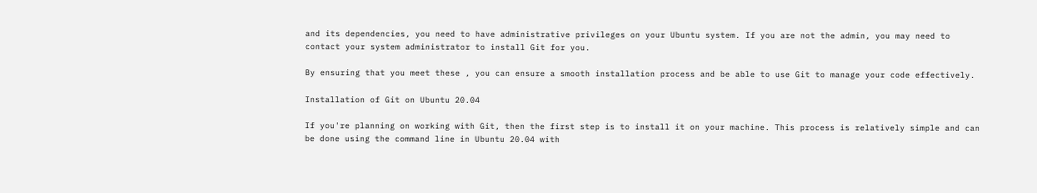and its dependencies, you need to have administrative privileges on your Ubuntu system. If you are not the admin, you may need to contact your system administrator to install Git for you.

By ensuring that you meet these , you can ensure a smooth installation process and be able to use Git to manage your code effectively.

Installation of Git on Ubuntu 20.04

If you're planning on working with Git, then the first step is to install it on your machine. This process is relatively simple and can be done using the command line in Ubuntu 20.04 with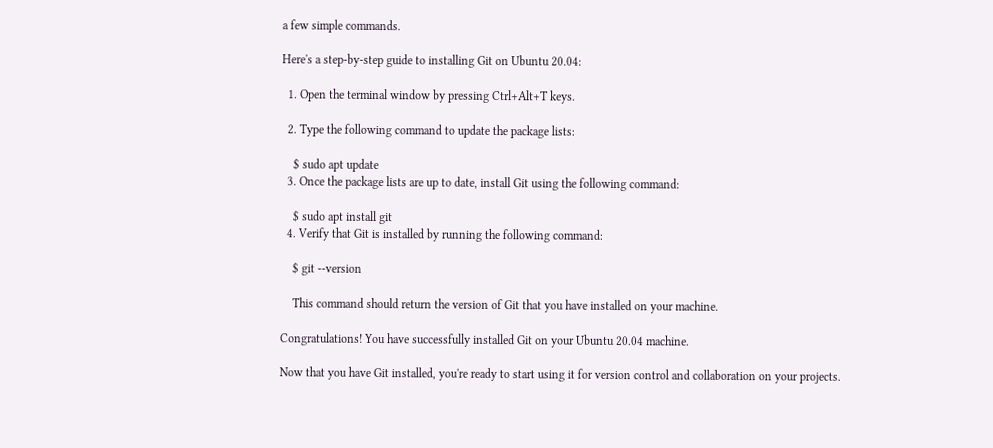a few simple commands.

Here's a step-by-step guide to installing Git on Ubuntu 20.04:

  1. Open the terminal window by pressing Ctrl+Alt+T keys.

  2. Type the following command to update the package lists:

    $ sudo apt update
  3. Once the package lists are up to date, install Git using the following command:

    $ sudo apt install git
  4. Verify that Git is installed by running the following command:

    $ git --version

    This command should return the version of Git that you have installed on your machine.

Congratulations! You have successfully installed Git on your Ubuntu 20.04 machine.

Now that you have Git installed, you're ready to start using it for version control and collaboration on your projects.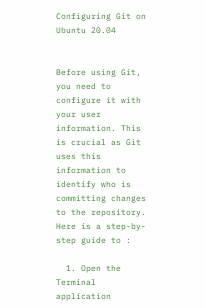Configuring Git on Ubuntu 20.04


Before using Git, you need to configure it with your user information. This is crucial as Git uses this information to identify who is committing changes to the repository. Here is a step-by-step guide to :

  1. Open the Terminal application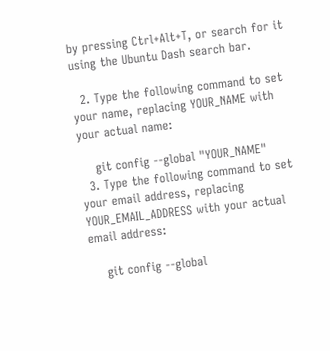by pressing Ctrl+Alt+T, or search for it using the Ubuntu Dash search bar.

  2. Type the following command to set your name, replacing YOUR_NAME with your actual name:

    git config --global "YOUR_NAME"
  3. Type the following command to set your email address, replacing YOUR_EMAIL_ADDRESS with your actual email address:

    git config --global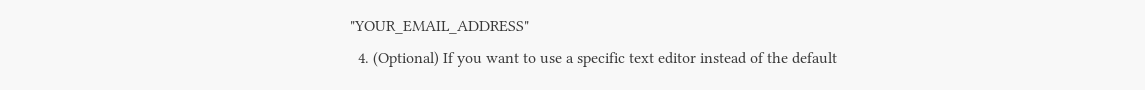"YOUR_EMAIL_ADDRESS"
  4. (Optional) If you want to use a specific text editor instead of the default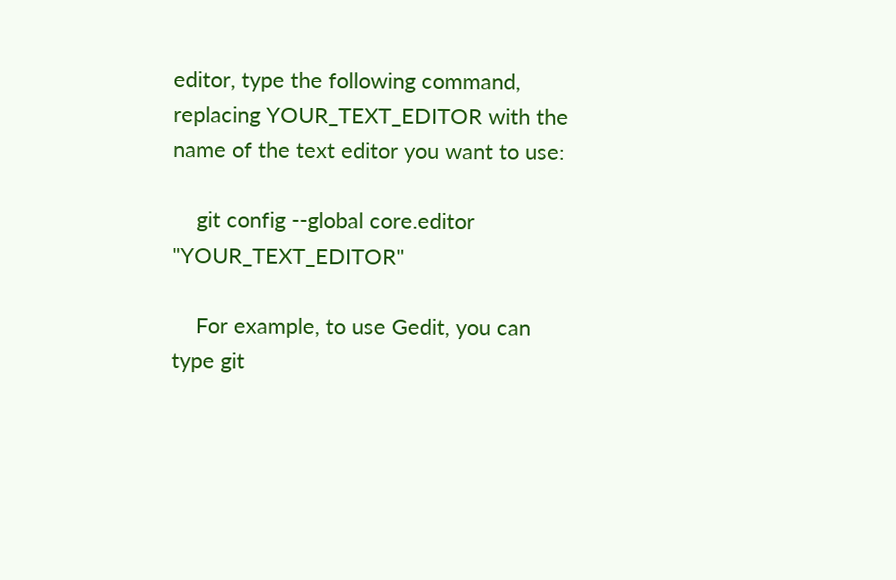editor, type the following command, replacing YOUR_TEXT_EDITOR with the name of the text editor you want to use:

    git config --global core.editor "YOUR_TEXT_EDITOR"

    For example, to use Gedit, you can type git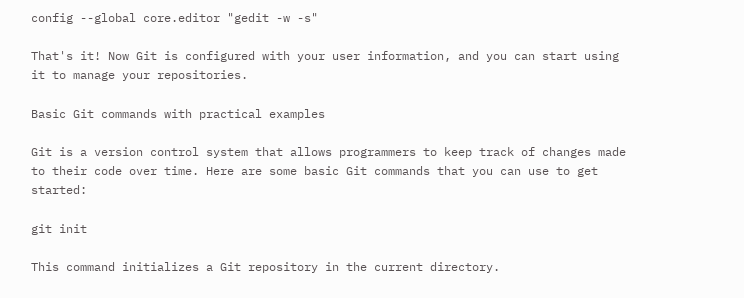config --global core.editor "gedit -w -s"

That's it! Now Git is configured with your user information, and you can start using it to manage your repositories.

Basic Git commands with practical examples

Git is a version control system that allows programmers to keep track of changes made to their code over time. Here are some basic Git commands that you can use to get started:

git init

This command initializes a Git repository in the current directory.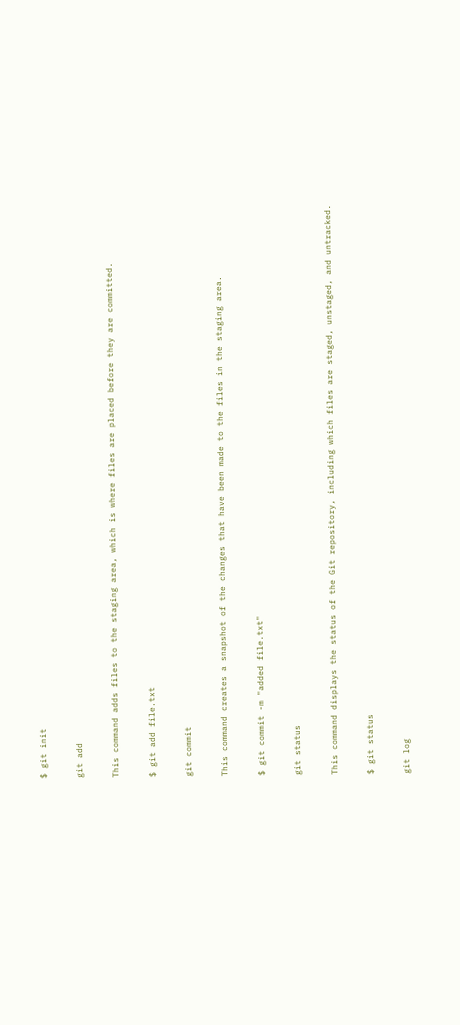$ git init

git add

This command adds files to the staging area, which is where files are placed before they are committed.

$ git add file.txt

git commit

This command creates a snapshot of the changes that have been made to the files in the staging area.

$ git commit -m "added file.txt"

git status

This command displays the status of the Git repository, including which files are staged, unstaged, and untracked.

$ git status

git log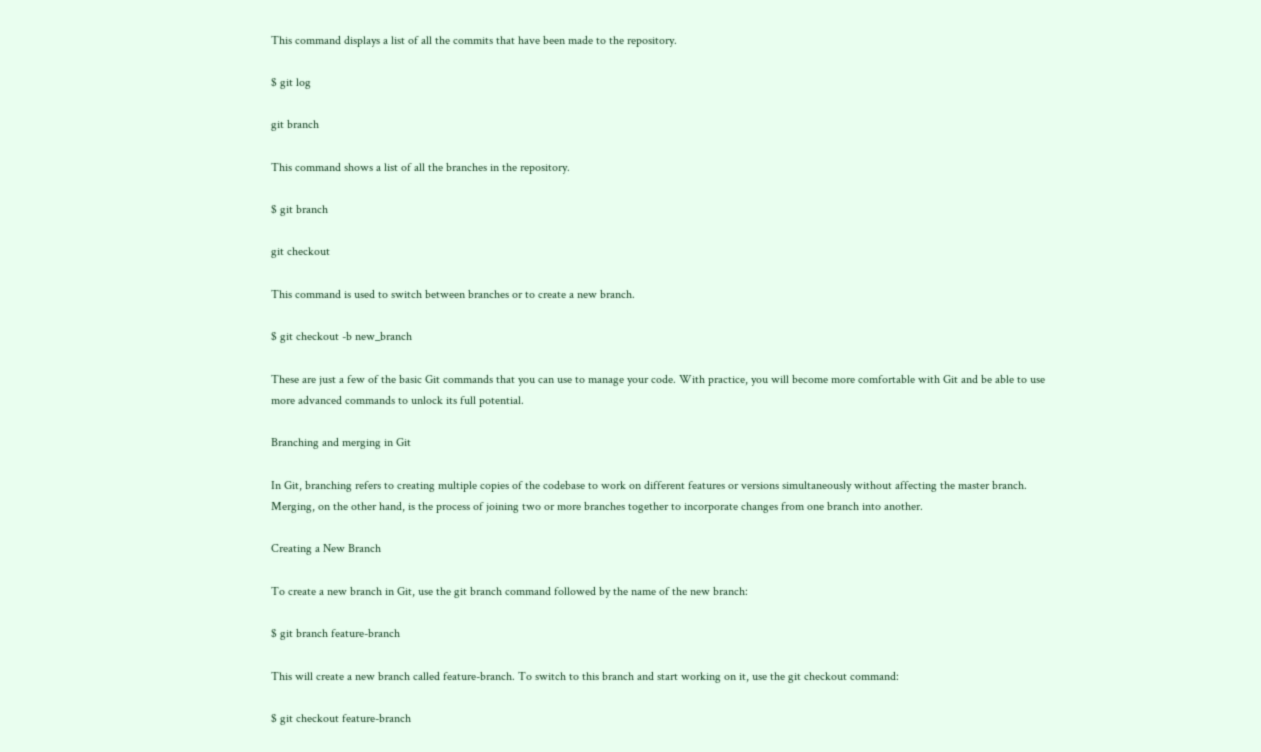This command displays a list of all the commits that have been made to the repository.

$ git log

git branch

This command shows a list of all the branches in the repository.

$ git branch

git checkout

This command is used to switch between branches or to create a new branch.

$ git checkout -b new_branch

These are just a few of the basic Git commands that you can use to manage your code. With practice, you will become more comfortable with Git and be able to use more advanced commands to unlock its full potential.

Branching and merging in Git

In Git, branching refers to creating multiple copies of the codebase to work on different features or versions simultaneously without affecting the master branch. Merging, on the other hand, is the process of joining two or more branches together to incorporate changes from one branch into another.

Creating a New Branch

To create a new branch in Git, use the git branch command followed by the name of the new branch:

$ git branch feature-branch

This will create a new branch called feature-branch. To switch to this branch and start working on it, use the git checkout command:

$ git checkout feature-branch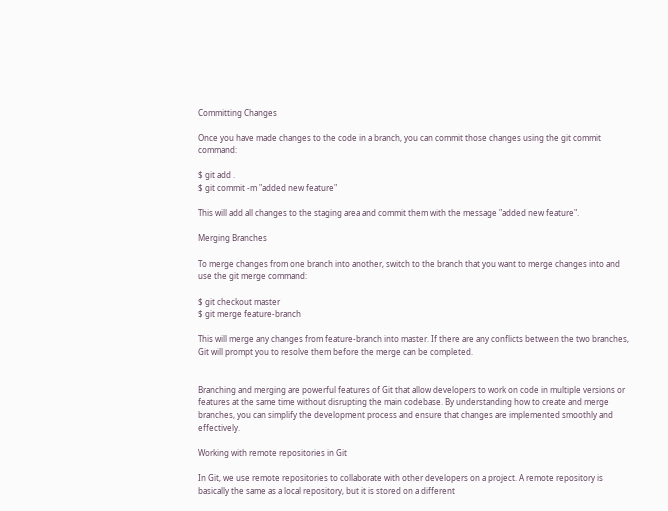Committing Changes

Once you have made changes to the code in a branch, you can commit those changes using the git commit command:

$ git add .
$ git commit -m "added new feature"

This will add all changes to the staging area and commit them with the message "added new feature".

Merging Branches

To merge changes from one branch into another, switch to the branch that you want to merge changes into and use the git merge command:

$ git checkout master
$ git merge feature-branch

This will merge any changes from feature-branch into master. If there are any conflicts between the two branches, Git will prompt you to resolve them before the merge can be completed.


Branching and merging are powerful features of Git that allow developers to work on code in multiple versions or features at the same time without disrupting the main codebase. By understanding how to create and merge branches, you can simplify the development process and ensure that changes are implemented smoothly and effectively.

Working with remote repositories in Git

In Git, we use remote repositories to collaborate with other developers on a project. A remote repository is basically the same as a local repository, but it is stored on a different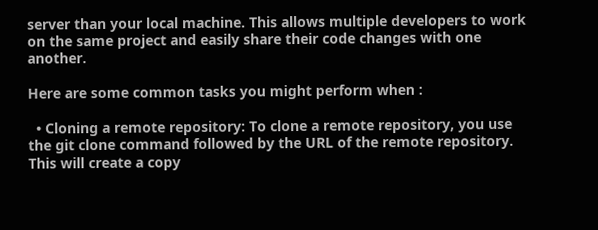server than your local machine. This allows multiple developers to work on the same project and easily share their code changes with one another.

Here are some common tasks you might perform when :

  • Cloning a remote repository: To clone a remote repository, you use the git clone command followed by the URL of the remote repository. This will create a copy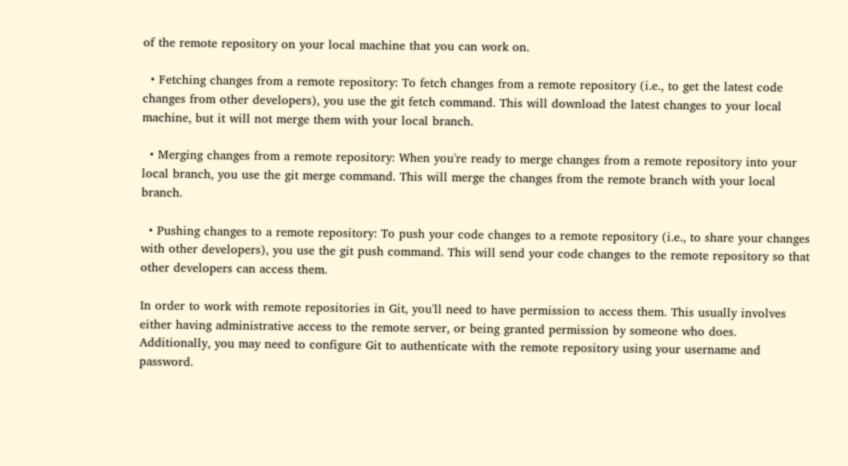of the remote repository on your local machine that you can work on.

  • Fetching changes from a remote repository: To fetch changes from a remote repository (i.e., to get the latest code changes from other developers), you use the git fetch command. This will download the latest changes to your local machine, but it will not merge them with your local branch.

  • Merging changes from a remote repository: When you're ready to merge changes from a remote repository into your local branch, you use the git merge command. This will merge the changes from the remote branch with your local branch.

  • Pushing changes to a remote repository: To push your code changes to a remote repository (i.e., to share your changes with other developers), you use the git push command. This will send your code changes to the remote repository so that other developers can access them.

In order to work with remote repositories in Git, you'll need to have permission to access them. This usually involves either having administrative access to the remote server, or being granted permission by someone who does. Additionally, you may need to configure Git to authenticate with the remote repository using your username and password.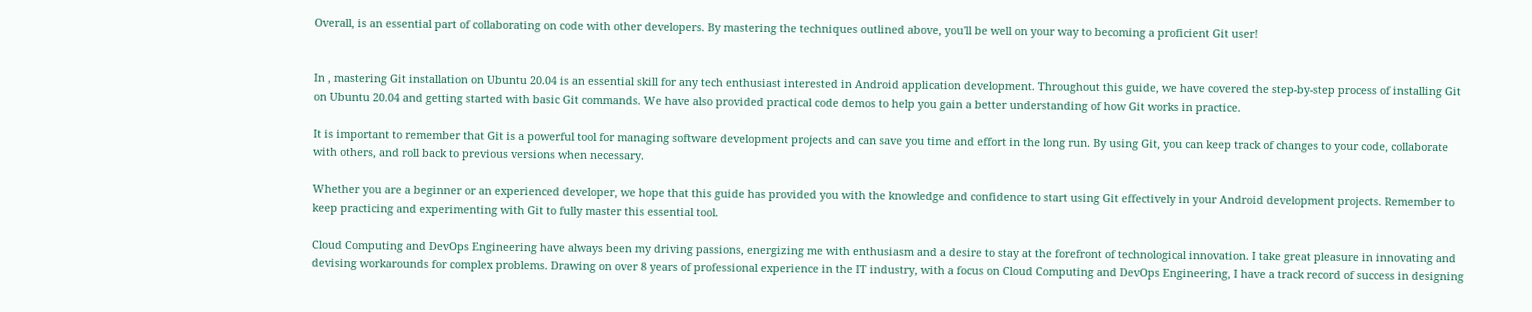Overall, is an essential part of collaborating on code with other developers. By mastering the techniques outlined above, you'll be well on your way to becoming a proficient Git user!


In , mastering Git installation on Ubuntu 20.04 is an essential skill for any tech enthusiast interested in Android application development. Throughout this guide, we have covered the step-by-step process of installing Git on Ubuntu 20.04 and getting started with basic Git commands. We have also provided practical code demos to help you gain a better understanding of how Git works in practice.

It is important to remember that Git is a powerful tool for managing software development projects and can save you time and effort in the long run. By using Git, you can keep track of changes to your code, collaborate with others, and roll back to previous versions when necessary.

Whether you are a beginner or an experienced developer, we hope that this guide has provided you with the knowledge and confidence to start using Git effectively in your Android development projects. Remember to keep practicing and experimenting with Git to fully master this essential tool.

Cloud Computing and DevOps Engineering have always been my driving passions, energizing me with enthusiasm and a desire to stay at the forefront of technological innovation. I take great pleasure in innovating and devising workarounds for complex problems. Drawing on over 8 years of professional experience in the IT industry, with a focus on Cloud Computing and DevOps Engineering, I have a track record of success in designing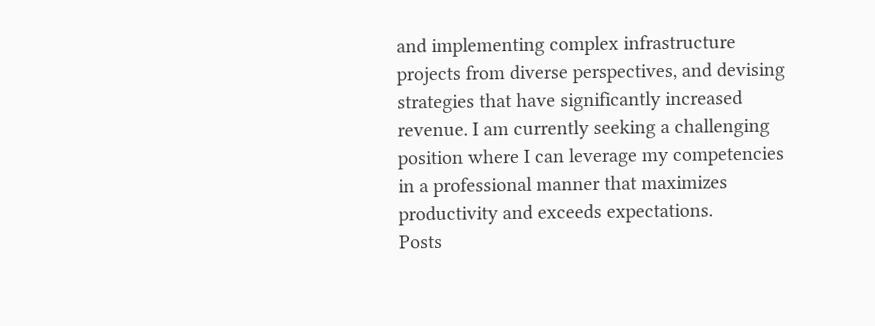and implementing complex infrastructure projects from diverse perspectives, and devising strategies that have significantly increased revenue. I am currently seeking a challenging position where I can leverage my competencies in a professional manner that maximizes productivity and exceeds expectations.
Posts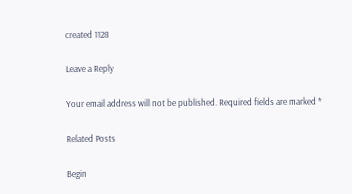created 1128

Leave a Reply

Your email address will not be published. Required fields are marked *

Related Posts

Begin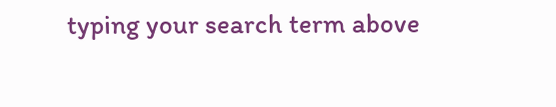typing your search term above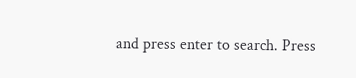and press enter to search. Press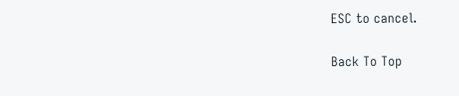ESC to cancel.

Back To Top